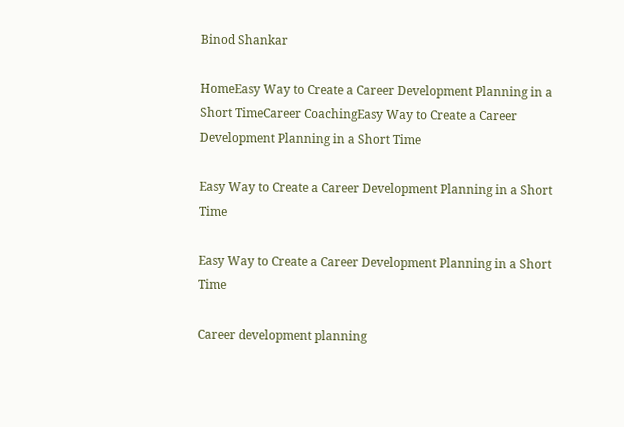Binod Shankar

HomeEasy Way to Create a Career Development Planning in a Short TimeCareer CoachingEasy Way to Create a Career Development Planning in a Short Time

Easy Way to Create a Career Development Planning in a Short Time

Easy Way to Create a Career Development Planning in a Short Time

Career development planning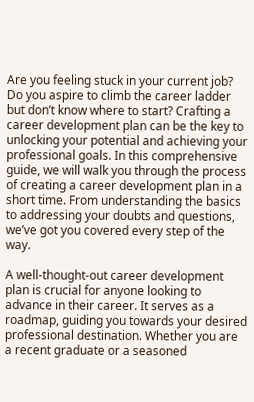Are you feeling stuck in your current job? Do you aspire to climb the career ladder but don’t know where to start? Crafting a career development plan can be the key to unlocking your potential and achieving your professional goals. In this comprehensive guide, we will walk you through the process of creating a career development plan in a short time. From understanding the basics to addressing your doubts and questions, we’ve got you covered every step of the way.

A well-thought-out career development plan is crucial for anyone looking to advance in their career. It serves as a roadmap, guiding you towards your desired professional destination. Whether you are a recent graduate or a seasoned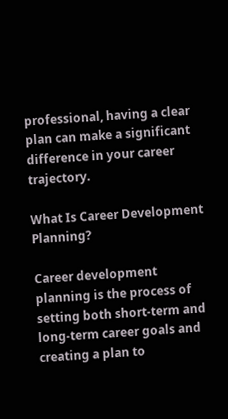professional, having a clear plan can make a significant difference in your career trajectory.

What Is Career Development Planning?

Career development planning is the process of setting both short-term and long-term career goals and creating a plan to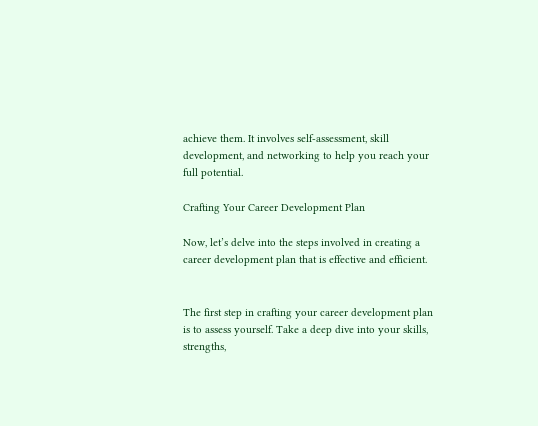achieve them. It involves self-assessment, skill development, and networking to help you reach your full potential.

Crafting Your Career Development Plan

Now, let’s delve into the steps involved in creating a career development plan that is effective and efficient.


The first step in crafting your career development plan is to assess yourself. Take a deep dive into your skills, strengths,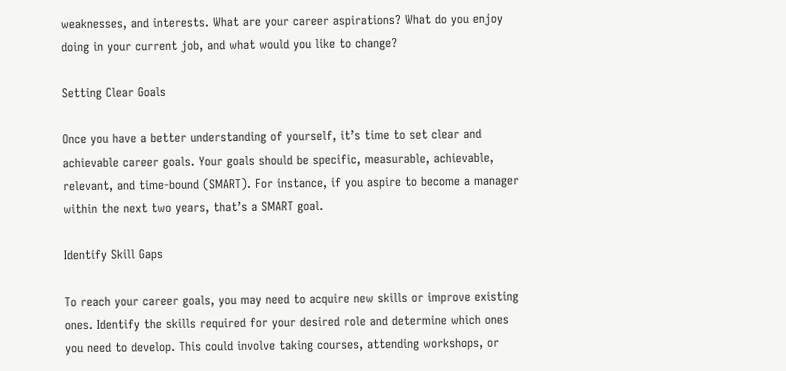weaknesses, and interests. What are your career aspirations? What do you enjoy doing in your current job, and what would you like to change?

Setting Clear Goals

Once you have a better understanding of yourself, it’s time to set clear and achievable career goals. Your goals should be specific, measurable, achievable, relevant, and time-bound (SMART). For instance, if you aspire to become a manager within the next two years, that’s a SMART goal.

Identify Skill Gaps

To reach your career goals, you may need to acquire new skills or improve existing ones. Identify the skills required for your desired role and determine which ones you need to develop. This could involve taking courses, attending workshops, or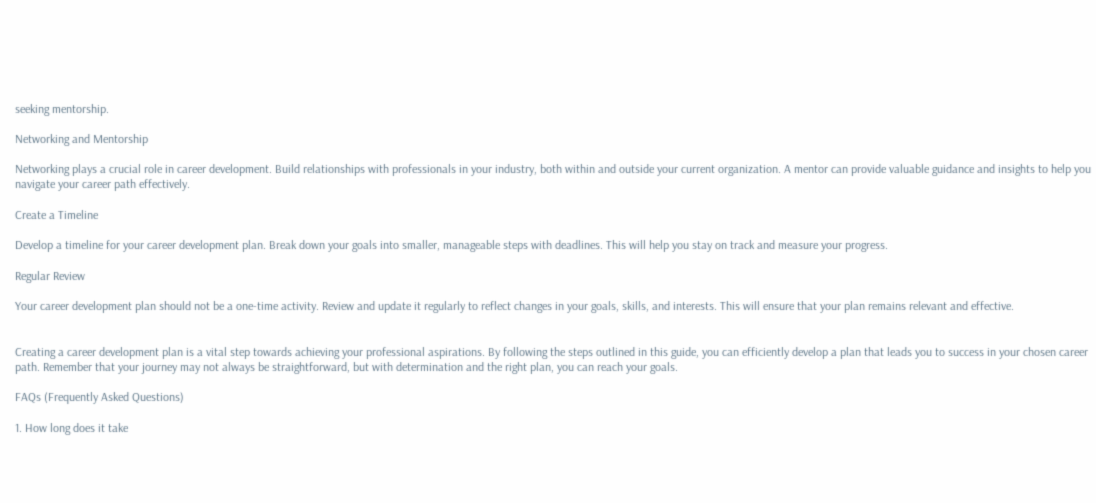seeking mentorship.

Networking and Mentorship

Networking plays a crucial role in career development. Build relationships with professionals in your industry, both within and outside your current organization. A mentor can provide valuable guidance and insights to help you navigate your career path effectively.

Create a Timeline

Develop a timeline for your career development plan. Break down your goals into smaller, manageable steps with deadlines. This will help you stay on track and measure your progress.

Regular Review

Your career development plan should not be a one-time activity. Review and update it regularly to reflect changes in your goals, skills, and interests. This will ensure that your plan remains relevant and effective.


Creating a career development plan is a vital step towards achieving your professional aspirations. By following the steps outlined in this guide, you can efficiently develop a plan that leads you to success in your chosen career path. Remember that your journey may not always be straightforward, but with determination and the right plan, you can reach your goals.

FAQs (Frequently Asked Questions)

1. How long does it take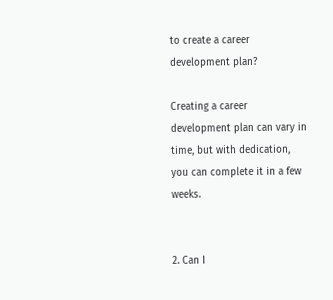to create a career development plan?

Creating a career development plan can vary in time, but with dedication, you can complete it in a few weeks.


2. Can I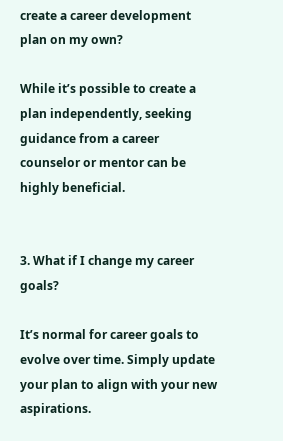create a career development plan on my own?

While it’s possible to create a plan independently, seeking guidance from a career counselor or mentor can be highly beneficial.


3. What if I change my career goals?

It’s normal for career goals to evolve over time. Simply update your plan to align with your new aspirations.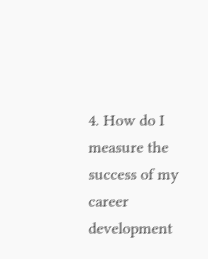4. How do I measure the success of my career development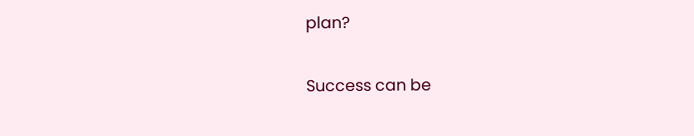plan?

Success can be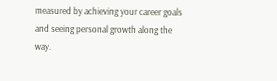measured by achieving your career goals and seeing personal growth along the way.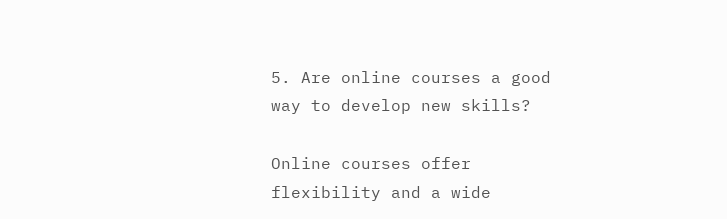5. Are online courses a good way to develop new skills?

Online courses offer flexibility and a wide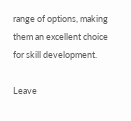range of options, making them an excellent choice for skill development.

Leave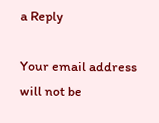a Reply

Your email address will not be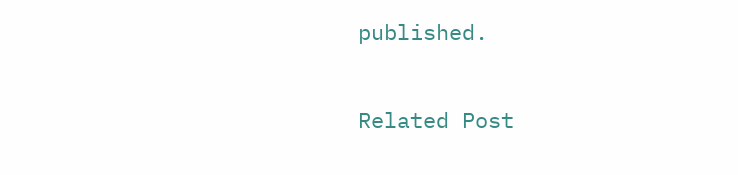published.

Related Post